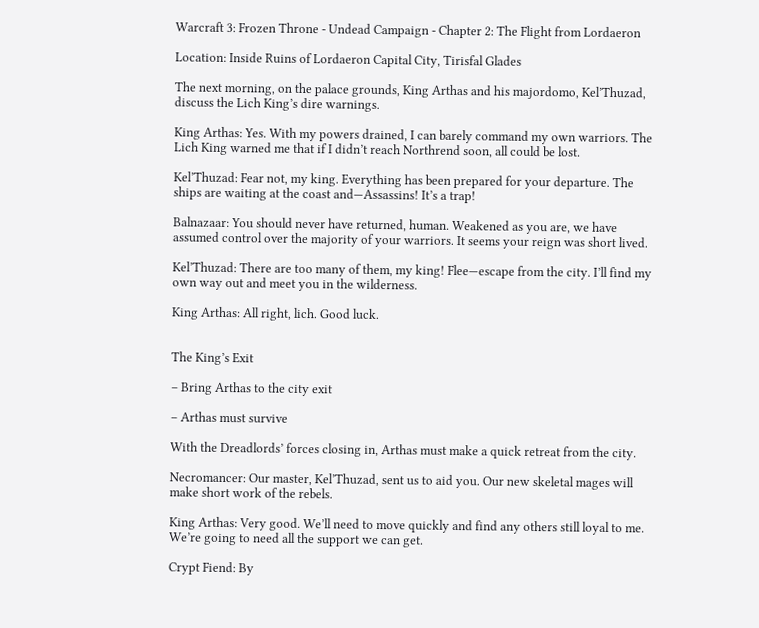Warcraft 3: Frozen Throne - Undead Campaign - Chapter 2: The Flight from Lordaeron

Location: Inside Ruins of Lordaeron Capital City, Tirisfal Glades

The next morning, on the palace grounds, King Arthas and his majordomo, Kel’Thuzad, discuss the Lich King’s dire warnings.

King Arthas: Yes. With my powers drained, I can barely command my own warriors. The Lich King warned me that if I didn’t reach Northrend soon, all could be lost.

Kel’Thuzad: Fear not, my king. Everything has been prepared for your departure. The ships are waiting at the coast and—Assassins! It’s a trap!

Balnazaar: You should never have returned, human. Weakened as you are, we have assumed control over the majority of your warriors. It seems your reign was short lived.

Kel’Thuzad: There are too many of them, my king! Flee—escape from the city. I’ll find my own way out and meet you in the wilderness.

King Arthas: All right, lich. Good luck.


The King’s Exit

– Bring Arthas to the city exit

– Arthas must survive

With the Dreadlords’ forces closing in, Arthas must make a quick retreat from the city.

Necromancer: Our master, Kel’Thuzad, sent us to aid you. Our new skeletal mages will make short work of the rebels.

King Arthas: Very good. We’ll need to move quickly and find any others still loyal to me. We’re going to need all the support we can get.

Crypt Fiend: By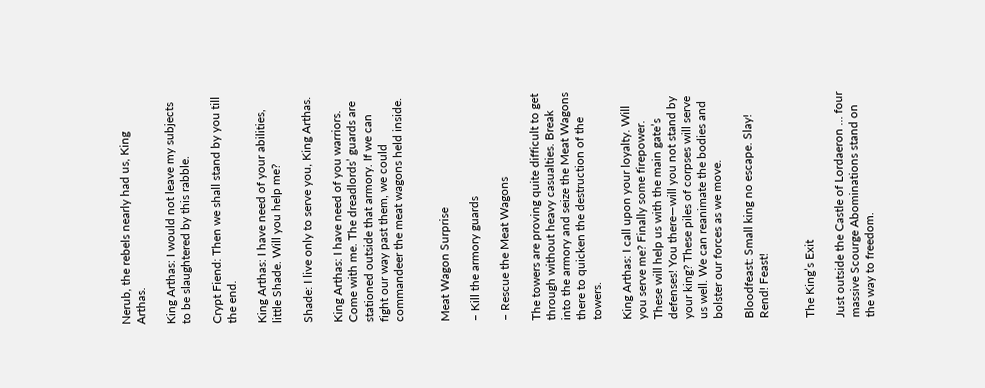Nerub, the rebels nearly had us, King Arthas.

King Arthas: I would not leave my subjects to be slaughtered by this rabble.

Crypt Fiend: Then we shall stand by you till the end.

King Arthas: I have need of your abilities, little Shade. Will you help me?

Shade: I live only to serve you, King Arthas.

King Arthas: I have need of you warriors. Come with me. The dreadlords’ guards are stationed outside that armory. If we can fight our way past them, we could commandeer the meat wagons held inside.


Meat Wagon Surprise

– Kill the armory guards

– Rescue the Meat Wagons

The towers are proving quite difficult to get through without heavy casualties. Break into the armory and seize the Meat Wagons there to quicken the destruction of the towers.

King Arthas: I call upon your loyalty. Will you serve me? Finally some firepower. These will help us with the main gate’s defenses! You there—will you not stand by your king? These piles of corpses will serve us well. We can reanimate the bodies and bolster our forces as we move.

Bloodfeast: Small king no escape. Slay! Rend! Feast!


The King’s Exit

Just outside the Castle of Lordaeron … four massive Scourge Abominations stand on the way to freedom.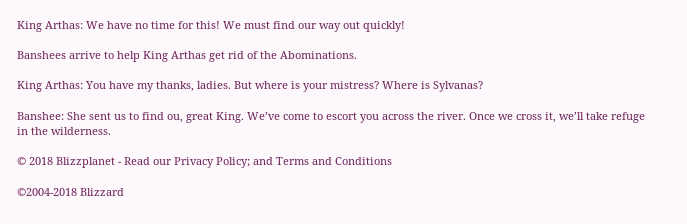King Arthas: We have no time for this! We must find our way out quickly!

Banshees arrive to help King Arthas get rid of the Abominations.

King Arthas: You have my thanks, ladies. But where is your mistress? Where is Sylvanas?

Banshee: She sent us to find ou, great King. We’ve come to escort you across the river. Once we cross it, we’ll take refuge in the wilderness.

© 2018 Blizzplanet - Read our Privacy Policy; and Terms and Conditions

©2004-2018 Blizzard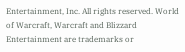Entertainment, Inc. All rights reserved. World of Warcraft, Warcraft and Blizzard Entertainment are trademarks or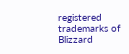registered trademarks of Blizzard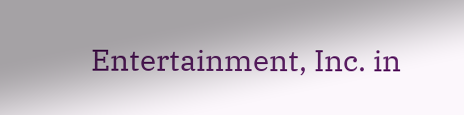Entertainment, Inc. in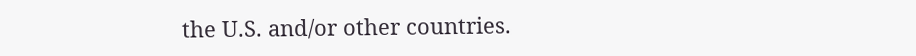the U.S. and/or other countries.